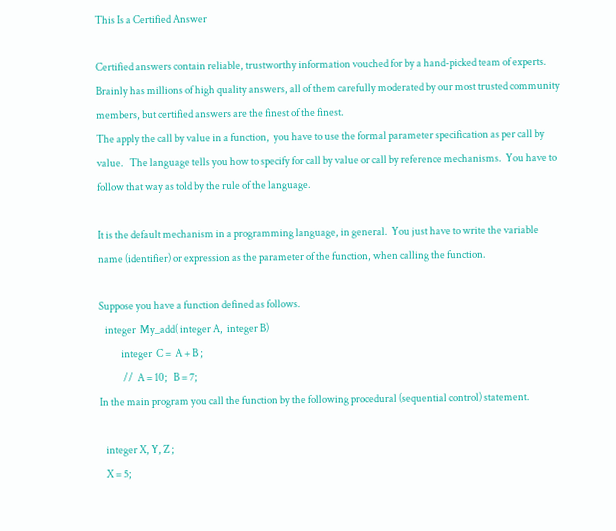This Is a Certified Answer

Certified answers contain reliable, trustworthy information vouched for by a hand-picked team of experts. Brainly has millions of high quality answers, all of them carefully moderated by our most trusted community members, but certified answers are the finest of the finest.
The apply the call by value in a function,  you have to use the formal parameter specification as per call by value.   The language tells you how to specify for call by value or call by reference mechanisms.  You have to follow that way as told by the rule of the language.

It is the default mechanism in a programming language, in general.  You just have to write the variable name (identifier) or expression as the parameter of the function, when calling the function.

Suppose you have a function defined as follows.
   integer  My_add( integer A,  integer B)
           integer  C =  A + B ;
            //  A = 10;   B = 7;
In the main program you call the function by the following procedural (sequential control) statement.

   integer X, Y, Z ;
   X = 5;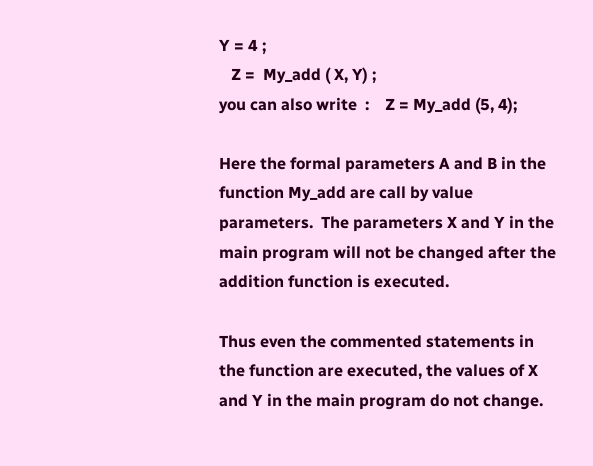Y = 4 ;
   Z =  My_add ( X, Y) ;
you can also write  :    Z = My_add (5, 4);

Here the formal parameters A and B in the function My_add are call by value parameters.  The parameters X and Y in the main program will not be changed after the addition function is executed.

Thus even the commented statements in the function are executed, the values of X and Y in the main program do not change.